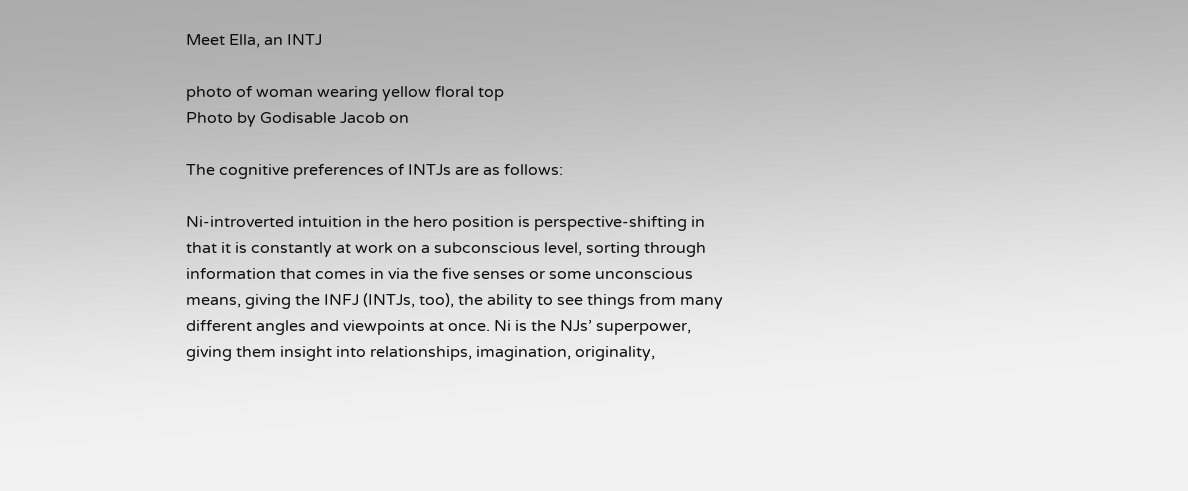Meet Ella, an INTJ

photo of woman wearing yellow floral top
Photo by Godisable Jacob on

The cognitive preferences of INTJs are as follows:

Ni-introverted intuition in the hero position is perspective-shifting in that it is constantly at work on a subconscious level, sorting through information that comes in via the five senses or some unconscious means, giving the INFJ (INTJs, too), the ability to see things from many different angles and viewpoints at once. Ni is the NJs’ superpower, giving them insight into relationships, imagination, originality,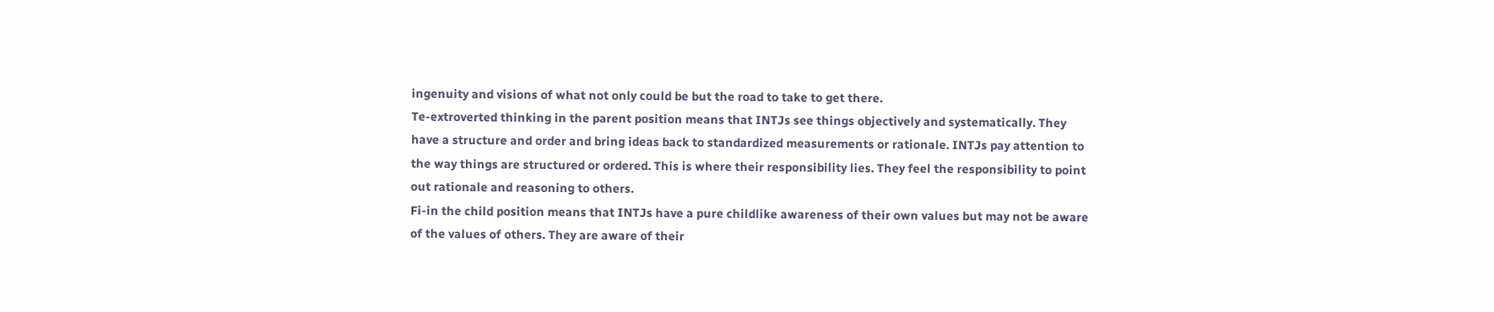ingenuity and visions of what not only could be but the road to take to get there.
Te-extroverted thinking in the parent position means that INTJs see things objectively and systematically. They have a structure and order and bring ideas back to standardized measurements or rationale. INTJs pay attention to the way things are structured or ordered. This is where their responsibility lies. They feel the responsibility to point out rationale and reasoning to others.
Fi-in the child position means that INTJs have a pure childlike awareness of their own values but may not be aware of the values of others. They are aware of their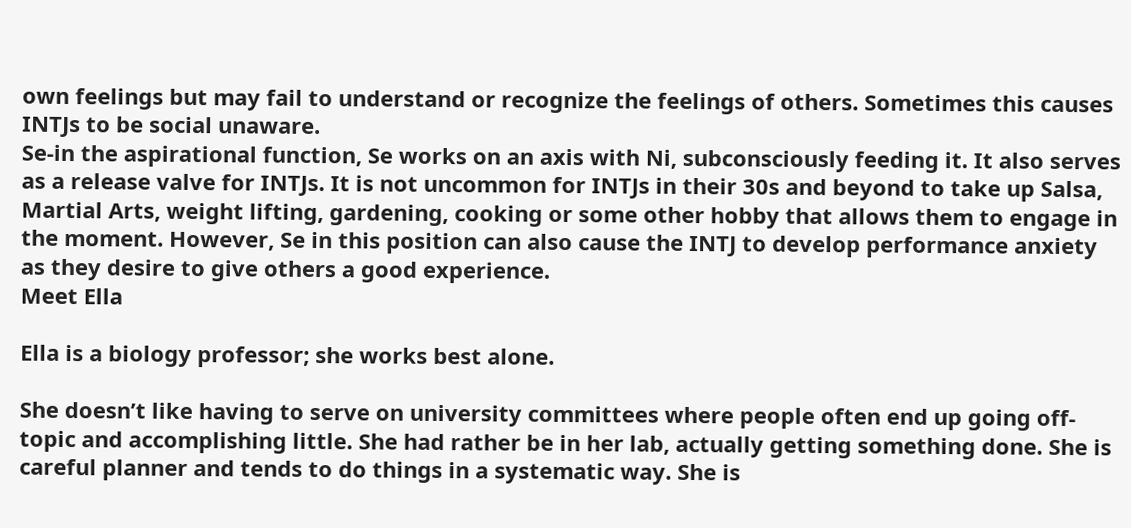own feelings but may fail to understand or recognize the feelings of others. Sometimes this causes INTJs to be social unaware.
Se-in the aspirational function, Se works on an axis with Ni, subconsciously feeding it. It also serves as a release valve for INTJs. It is not uncommon for INTJs in their 30s and beyond to take up Salsa, Martial Arts, weight lifting, gardening, cooking or some other hobby that allows them to engage in the moment. However, Se in this position can also cause the INTJ to develop performance anxiety as they desire to give others a good experience.
Meet Ella

Ella is a biology professor; she works best alone.

She doesn’t like having to serve on university committees where people often end up going off-topic and accomplishing little. She had rather be in her lab, actually getting something done. She is careful planner and tends to do things in a systematic way. She is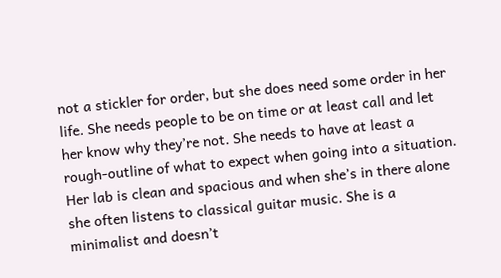not a stickler for order, but she does need some order in her life. She needs people to be on time or at least call and let her know why they’re not. She needs to have at least a rough-outline of what to expect when going into a situation. Her lab is clean and spacious and when she’s in there alone she often listens to classical guitar music. She is a minimalist and doesn’t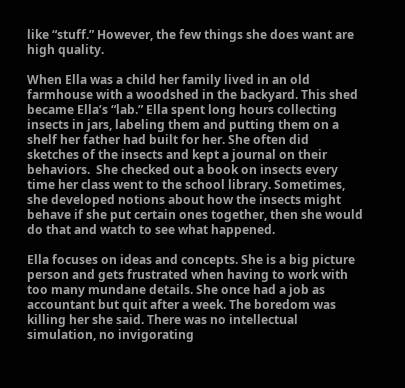like “stuff.” However, the few things she does want are high quality.

When Ella was a child her family lived in an old farmhouse with a woodshed in the backyard. This shed became Ella’s “lab.” Ella spent long hours collecting insects in jars, labeling them and putting them on a shelf her father had built for her. She often did sketches of the insects and kept a journal on their behaviors.  She checked out a book on insects every time her class went to the school library. Sometimes, she developed notions about how the insects might behave if she put certain ones together, then she would do that and watch to see what happened.

Ella focuses on ideas and concepts. She is a big picture person and gets frustrated when having to work with too many mundane details. She once had a job as accountant but quit after a week. The boredom was killing her she said. There was no intellectual simulation, no invigorating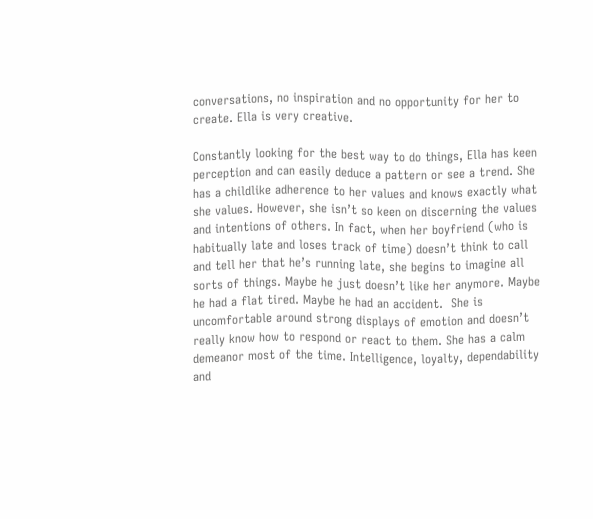conversations, no inspiration and no opportunity for her to create. Ella is very creative.

Constantly looking for the best way to do things, Ella has keen perception and can easily deduce a pattern or see a trend. She has a childlike adherence to her values and knows exactly what she values. However, she isn’t so keen on discerning the values and intentions of others. In fact, when her boyfriend (who is habitually late and loses track of time) doesn’t think to call and tell her that he’s running late, she begins to imagine all sorts of things. Maybe he just doesn’t like her anymore. Maybe he had a flat tired. Maybe he had an accident.  She is uncomfortable around strong displays of emotion and doesn’t really know how to respond or react to them. She has a calm demeanor most of the time. Intelligence, loyalty, dependability and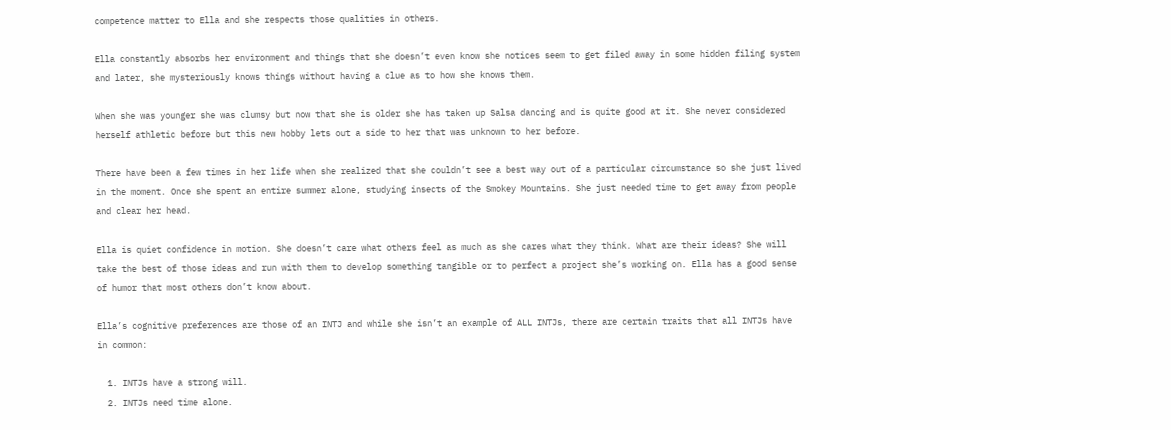competence matter to Ella and she respects those qualities in others.

Ella constantly absorbs her environment and things that she doesn’t even know she notices seem to get filed away in some hidden filing system and later, she mysteriously knows things without having a clue as to how she knows them.

When she was younger she was clumsy but now that she is older she has taken up Salsa dancing and is quite good at it. She never considered herself athletic before but this new hobby lets out a side to her that was unknown to her before.

There have been a few times in her life when she realized that she couldn’t see a best way out of a particular circumstance so she just lived in the moment. Once she spent an entire summer alone, studying insects of the Smokey Mountains. She just needed time to get away from people and clear her head.

Ella is quiet confidence in motion. She doesn’t care what others feel as much as she cares what they think. What are their ideas? She will take the best of those ideas and run with them to develop something tangible or to perfect a project she’s working on. Ella has a good sense of humor that most others don’t know about.

Ella’s cognitive preferences are those of an INTJ and while she isn’t an example of ALL INTJs, there are certain traits that all INTJs have in common:

  1. INTJs have a strong will.
  2. INTJs need time alone.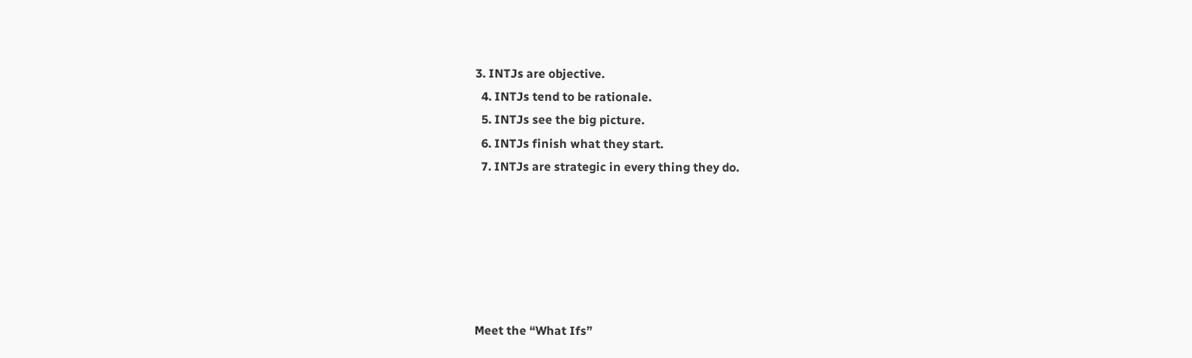3. INTJs are objective.
  4. INTJs tend to be rationale.
  5. INTJs see the big picture.
  6. INTJs finish what they start.
  7. INTJs are strategic in every thing they do.






Meet the “What Ifs”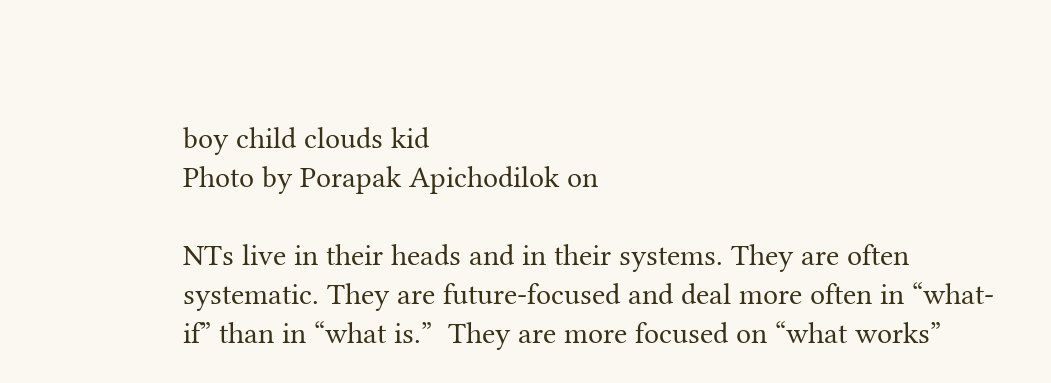boy child clouds kid
Photo by Porapak Apichodilok on

NTs live in their heads and in their systems. They are often systematic. They are future-focused and deal more often in “what-if” than in “what is.”  They are more focused on “what works”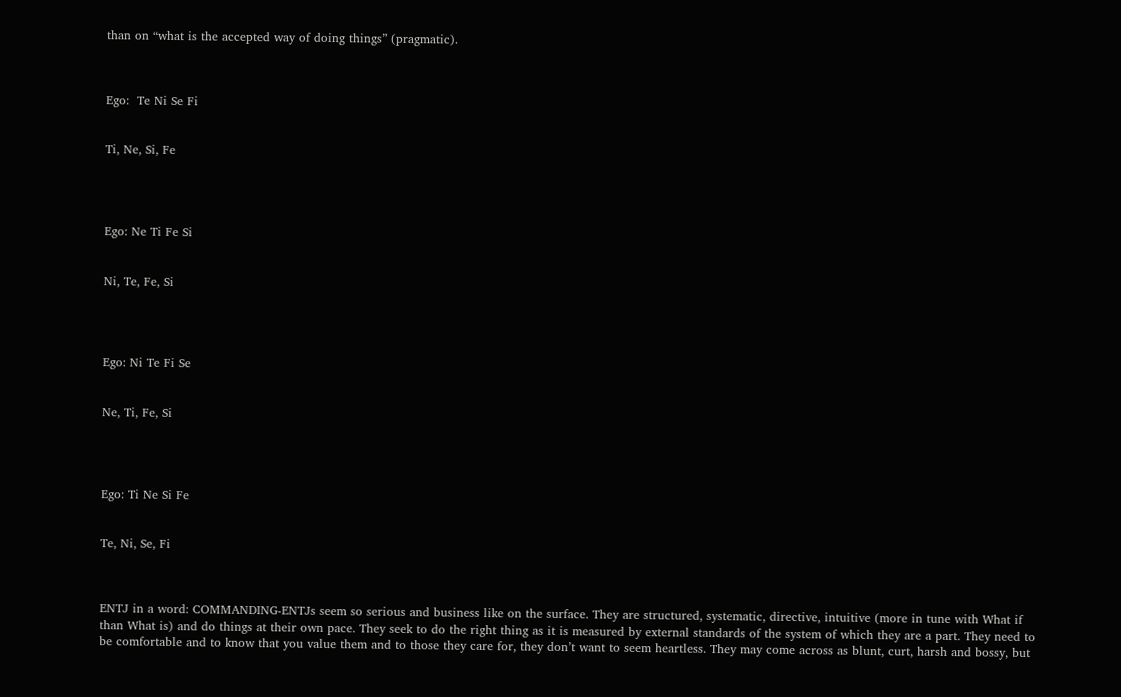than on “what is the accepted way of doing things” (pragmatic).



Ego:  Te Ni Se Fi


Ti, Ne, Si, Fe




Ego: Ne Ti Fe Si


Ni, Te, Fe, Si




Ego: Ni Te Fi Se


Ne, Ti, Fe, Si




Ego: Ti Ne Si Fe


Te, Ni, Se, Fi



ENTJ in a word: COMMANDING-ENTJs seem so serious and business like on the surface. They are structured, systematic, directive, intuitive (more in tune with What if than What is) and do things at their own pace. They seek to do the right thing as it is measured by external standards of the system of which they are a part. They need to be comfortable and to know that you value them and to those they care for, they don’t want to seem heartless. They may come across as blunt, curt, harsh and bossy, but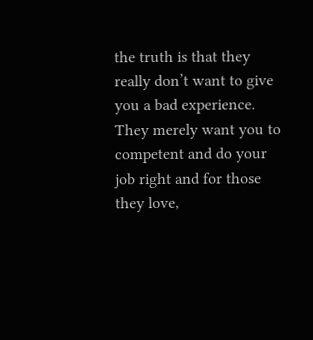the truth is that they really don’t want to give you a bad experience. They merely want you to competent and do your job right and for those they love,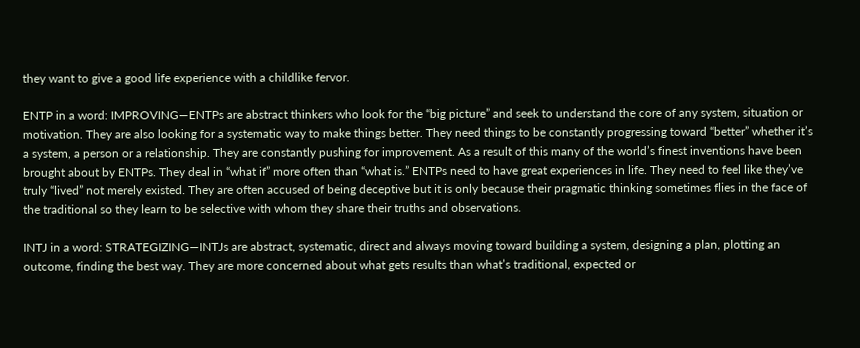they want to give a good life experience with a childlike fervor.

ENTP in a word: IMPROVING—ENTPs are abstract thinkers who look for the “big picture” and seek to understand the core of any system, situation or motivation. They are also looking for a systematic way to make things better. They need things to be constantly progressing toward “better” whether it’s a system, a person or a relationship. They are constantly pushing for improvement. As a result of this many of the world’s finest inventions have been brought about by ENTPs. They deal in “what if” more often than “what is.” ENTPs need to have great experiences in life. They need to feel like they’ve truly “lived” not merely existed. They are often accused of being deceptive but it is only because their pragmatic thinking sometimes flies in the face of the traditional so they learn to be selective with whom they share their truths and observations.

INTJ in a word: STRATEGIZING—INTJs are abstract, systematic, direct and always moving toward building a system, designing a plan, plotting an outcome, finding the best way. They are more concerned about what gets results than what’s traditional, expected or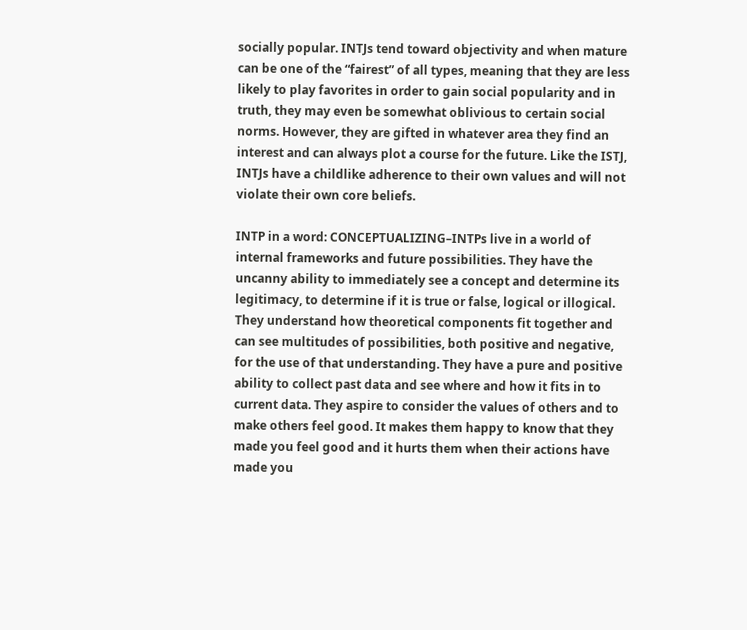socially popular. INTJs tend toward objectivity and when mature can be one of the “fairest” of all types, meaning that they are less likely to play favorites in order to gain social popularity and in truth, they may even be somewhat oblivious to certain social norms. However, they are gifted in whatever area they find an interest and can always plot a course for the future. Like the ISTJ, INTJs have a childlike adherence to their own values and will not violate their own core beliefs.

INTP in a word: CONCEPTUALIZING–INTPs live in a world of internal frameworks and future possibilities. They have the uncanny ability to immediately see a concept and determine its legitimacy, to determine if it is true or false, logical or illogical. They understand how theoretical components fit together and can see multitudes of possibilities, both positive and negative, for the use of that understanding. They have a pure and positive ability to collect past data and see where and how it fits in to current data. They aspire to consider the values of others and to make others feel good. It makes them happy to know that they made you feel good and it hurts them when their actions have made you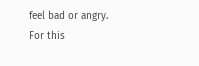feel bad or angry. For this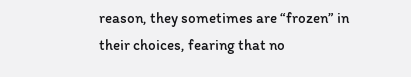reason, they sometimes are “frozen” in their choices, fearing that no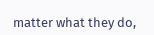matter what they do,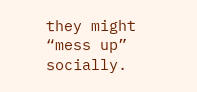they might “mess up” socially.